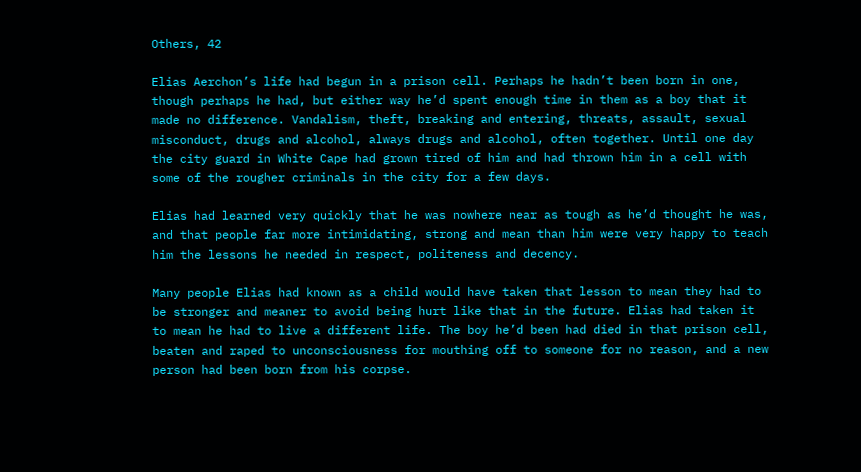Others, 42

Elias Aerchon’s life had begun in a prison cell. Perhaps he hadn’t been born in one, though perhaps he had, but either way he’d spent enough time in them as a boy that it made no difference. Vandalism, theft, breaking and entering, threats, assault, sexual misconduct, drugs and alcohol, always drugs and alcohol, often together. Until one day the city guard in White Cape had grown tired of him and had thrown him in a cell with some of the rougher criminals in the city for a few days.

Elias had learned very quickly that he was nowhere near as tough as he’d thought he was, and that people far more intimidating, strong and mean than him were very happy to teach him the lessons he needed in respect, politeness and decency.

Many people Elias had known as a child would have taken that lesson to mean they had to be stronger and meaner to avoid being hurt like that in the future. Elias had taken it to mean he had to live a different life. The boy he’d been had died in that prison cell, beaten and raped to unconsciousness for mouthing off to someone for no reason, and a new person had been born from his corpse.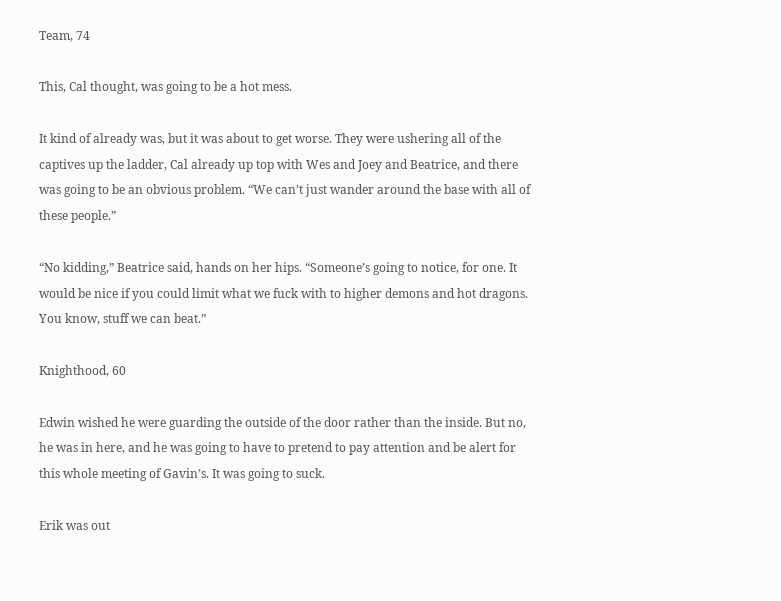Team, 74

This, Cal thought, was going to be a hot mess.

It kind of already was, but it was about to get worse. They were ushering all of the captives up the ladder, Cal already up top with Wes and Joey and Beatrice, and there was going to be an obvious problem. “We can’t just wander around the base with all of these people.”

“No kidding,” Beatrice said, hands on her hips. “Someone’s going to notice, for one. It would be nice if you could limit what we fuck with to higher demons and hot dragons. You know, stuff we can beat.”

Knighthood, 60

Edwin wished he were guarding the outside of the door rather than the inside. But no, he was in here, and he was going to have to pretend to pay attention and be alert for this whole meeting of Gavin’s. It was going to suck.

Erik was out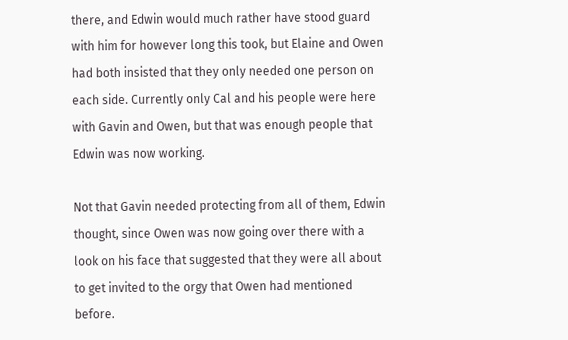there, and Edwin would much rather have stood guard with him for however long this took, but Elaine and Owen had both insisted that they only needed one person on each side. Currently only Cal and his people were here with Gavin and Owen, but that was enough people that Edwin was now working.

Not that Gavin needed protecting from all of them, Edwin thought, since Owen was now going over there with a look on his face that suggested that they were all about to get invited to the orgy that Owen had mentioned before.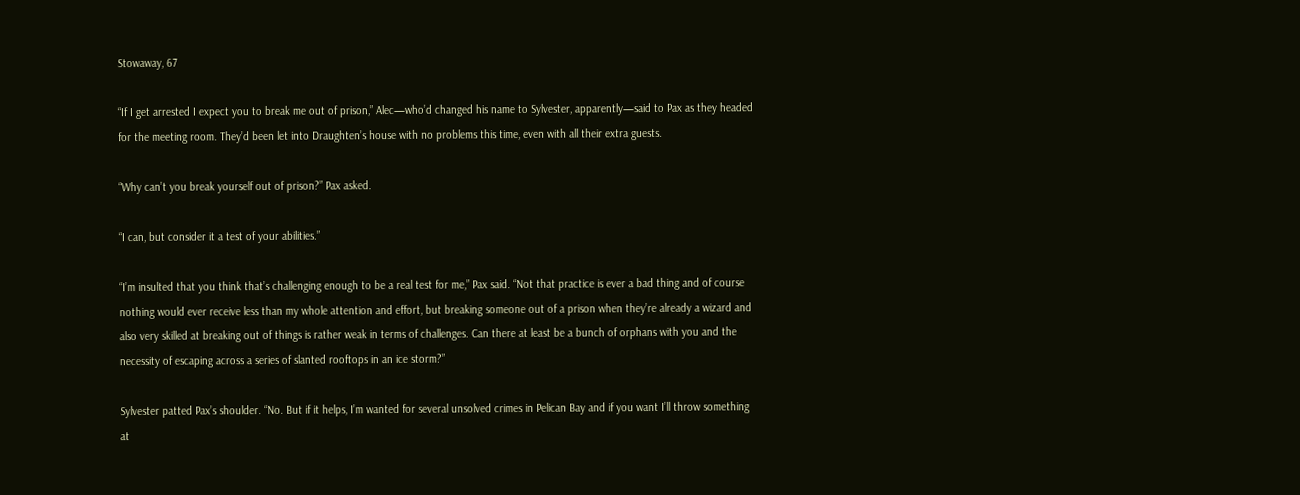Stowaway, 67

“If I get arrested I expect you to break me out of prison,” Alec—who’d changed his name to Sylvester, apparently—said to Pax as they headed for the meeting room. They’d been let into Draughten’s house with no problems this time, even with all their extra guests.

“Why can’t you break yourself out of prison?” Pax asked.

“I can, but consider it a test of your abilities.”

“I’m insulted that you think that’s challenging enough to be a real test for me,” Pax said. “Not that practice is ever a bad thing and of course nothing would ever receive less than my whole attention and effort, but breaking someone out of a prison when they’re already a wizard and also very skilled at breaking out of things is rather weak in terms of challenges. Can there at least be a bunch of orphans with you and the necessity of escaping across a series of slanted rooftops in an ice storm?”

Sylvester patted Pax’s shoulder. “No. But if it helps, I’m wanted for several unsolved crimes in Pelican Bay and if you want I’ll throw something at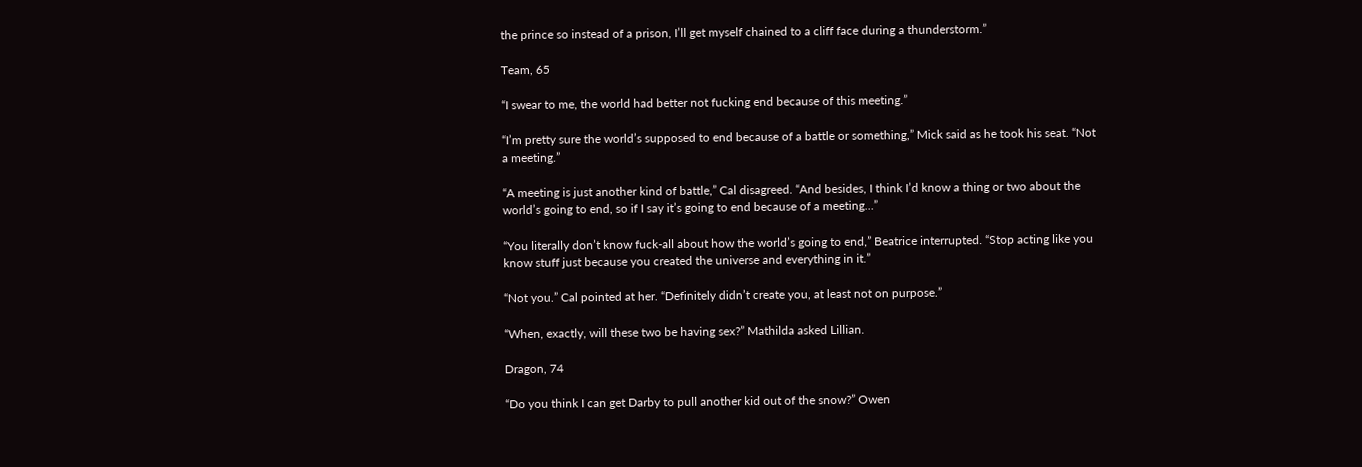the prince so instead of a prison, I’ll get myself chained to a cliff face during a thunderstorm.”

Team, 65

“I swear to me, the world had better not fucking end because of this meeting.”

“I’m pretty sure the world’s supposed to end because of a battle or something,” Mick said as he took his seat. “Not a meeting.”

“A meeting is just another kind of battle,” Cal disagreed. “And besides, I think I’d know a thing or two about the world’s going to end, so if I say it’s going to end because of a meeting…”

“You literally don’t know fuck-all about how the world’s going to end,” Beatrice interrupted. “Stop acting like you know stuff just because you created the universe and everything in it.”

“Not you.” Cal pointed at her. “Definitely didn’t create you, at least not on purpose.”

“When, exactly, will these two be having sex?” Mathilda asked Lillian.

Dragon, 74

“Do you think I can get Darby to pull another kid out of the snow?” Owen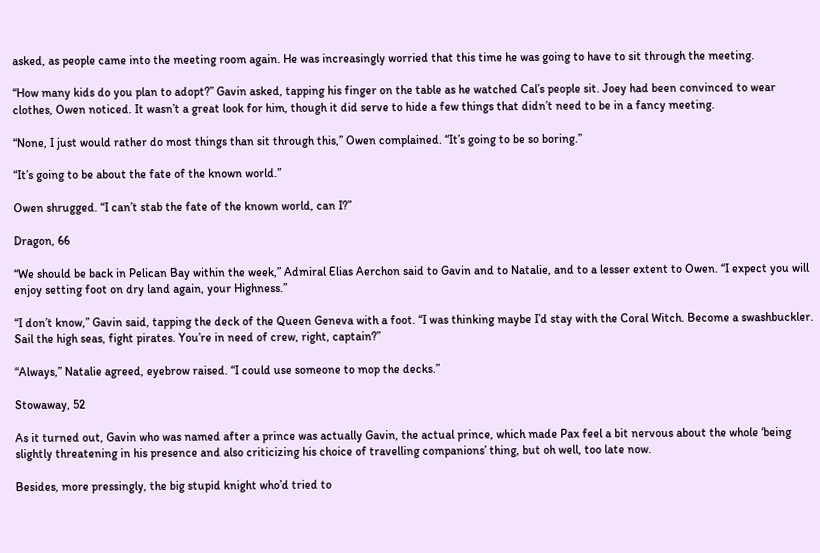asked, as people came into the meeting room again. He was increasingly worried that this time he was going to have to sit through the meeting.

“How many kids do you plan to adopt?” Gavin asked, tapping his finger on the table as he watched Cal’s people sit. Joey had been convinced to wear clothes, Owen noticed. It wasn’t a great look for him, though it did serve to hide a few things that didn’t need to be in a fancy meeting.

“None, I just would rather do most things than sit through this,” Owen complained. “It’s going to be so boring.”

“It’s going to be about the fate of the known world.”

Owen shrugged. “I can’t stab the fate of the known world, can I?”

Dragon, 66

“We should be back in Pelican Bay within the week,” Admiral Elias Aerchon said to Gavin and to Natalie, and to a lesser extent to Owen. “I expect you will enjoy setting foot on dry land again, your Highness.”

“I don’t know,” Gavin said, tapping the deck of the Queen Geneva with a foot. “I was thinking maybe I’d stay with the Coral Witch. Become a swashbuckler. Sail the high seas, fight pirates. You’re in need of crew, right, captain?”

“Always,” Natalie agreed, eyebrow raised. “I could use someone to mop the decks.”

Stowaway, 52

As it turned out, Gavin who was named after a prince was actually Gavin, the actual prince, which made Pax feel a bit nervous about the whole ‘being slightly threatening in his presence and also criticizing his choice of travelling companions’ thing, but oh well, too late now.

Besides, more pressingly, the big stupid knight who’d tried to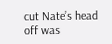cut Nate’s head off was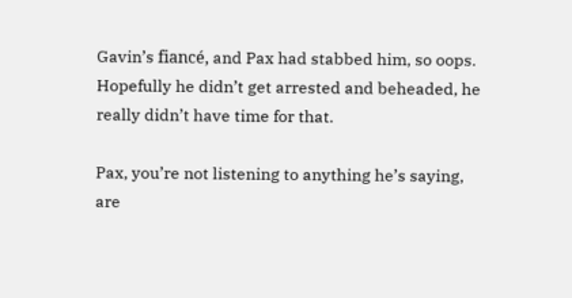Gavin’s fiancé, and Pax had stabbed him, so oops. Hopefully he didn’t get arrested and beheaded, he really didn’t have time for that.

Pax, you’re not listening to anything he’s saying, are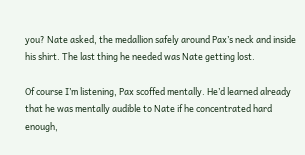you? Nate asked, the medallion safely around Pax’s neck and inside his shirt. The last thing he needed was Nate getting lost.

Of course I’m listening, Pax scoffed mentally. He’d learned already that he was mentally audible to Nate if he concentrated hard enough,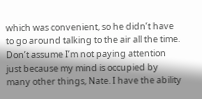which was convenient, so he didn’t have to go around talking to the air all the time. Don’t assume I’m not paying attention just because my mind is occupied by many other things, Nate. I have the ability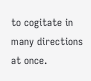to cogitate in many directions at once.